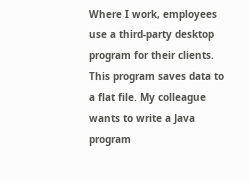Where I work, employees use a third-party desktop program for their clients. This program saves data to a flat file. My colleague wants to write a Java program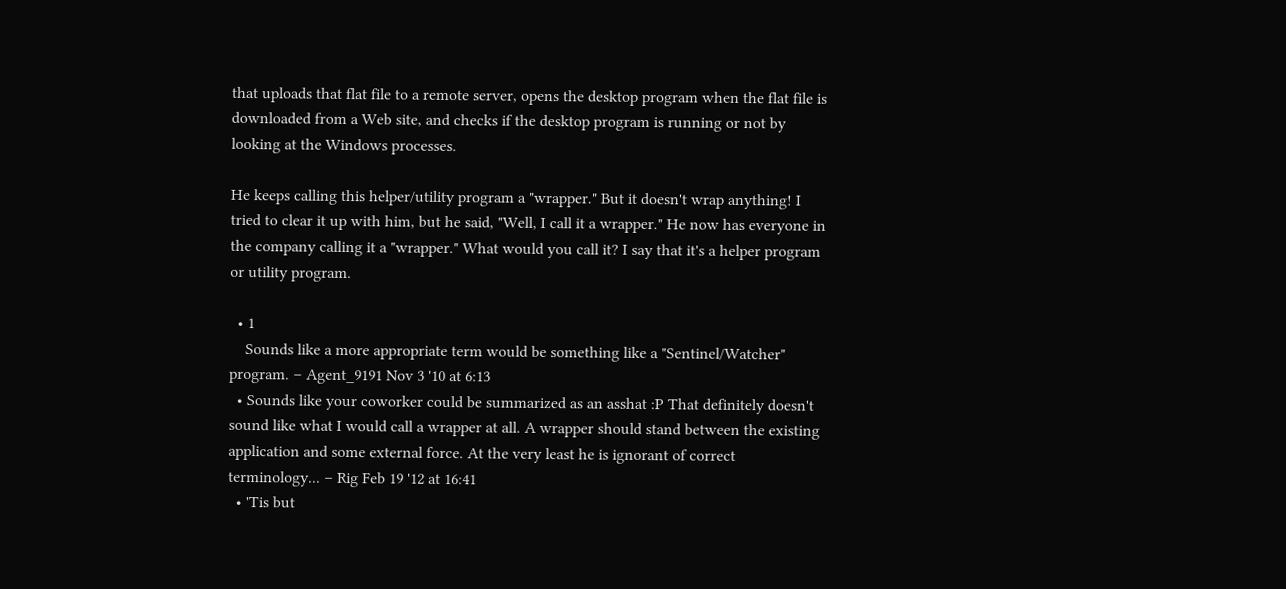that uploads that flat file to a remote server, opens the desktop program when the flat file is downloaded from a Web site, and checks if the desktop program is running or not by looking at the Windows processes.

He keeps calling this helper/utility program a "wrapper." But it doesn't wrap anything! I tried to clear it up with him, but he said, "Well, I call it a wrapper." He now has everyone in the company calling it a "wrapper." What would you call it? I say that it's a helper program or utility program.

  • 1
    Sounds like a more appropriate term would be something like a "Sentinel/Watcher" program. – Agent_9191 Nov 3 '10 at 6:13
  • Sounds like your coworker could be summarized as an asshat :P That definitely doesn't sound like what I would call a wrapper at all. A wrapper should stand between the existing application and some external force. At the very least he is ignorant of correct terminology... – Rig Feb 19 '12 at 16:41
  • 'Tis but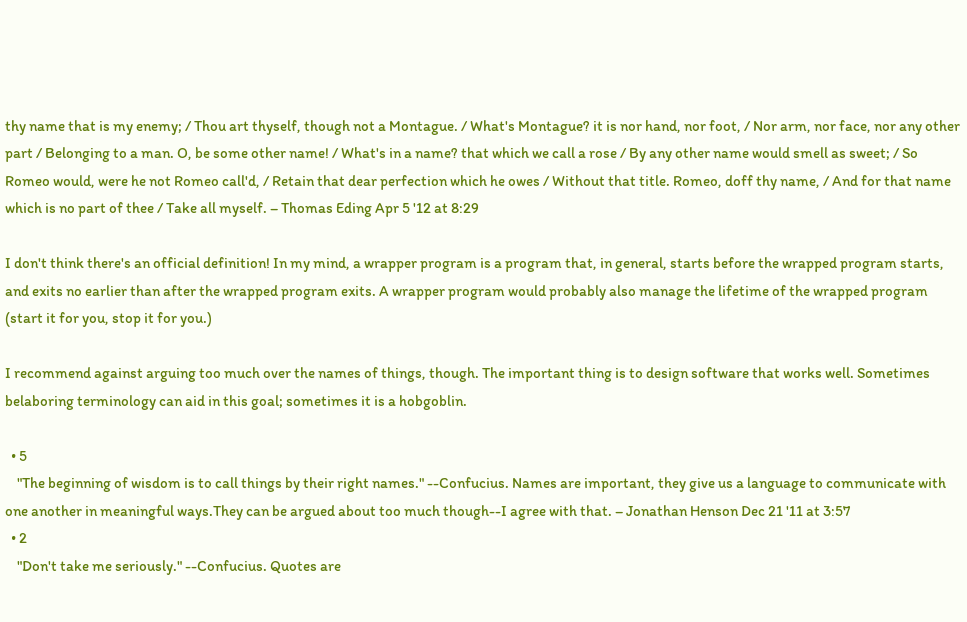thy name that is my enemy; / Thou art thyself, though not a Montague. / What's Montague? it is nor hand, nor foot, / Nor arm, nor face, nor any other part / Belonging to a man. O, be some other name! / What's in a name? that which we call a rose / By any other name would smell as sweet; / So Romeo would, were he not Romeo call'd, / Retain that dear perfection which he owes / Without that title. Romeo, doff thy name, / And for that name which is no part of thee / Take all myself. – Thomas Eding Apr 5 '12 at 8:29

I don't think there's an official definition! In my mind, a wrapper program is a program that, in general, starts before the wrapped program starts, and exits no earlier than after the wrapped program exits. A wrapper program would probably also manage the lifetime of the wrapped program (start it for you, stop it for you.)

I recommend against arguing too much over the names of things, though. The important thing is to design software that works well. Sometimes belaboring terminology can aid in this goal; sometimes it is a hobgoblin.

  • 5
    "The beginning of wisdom is to call things by their right names." --Confucius. Names are important, they give us a language to communicate with one another in meaningful ways.They can be argued about too much though--I agree with that. – Jonathan Henson Dec 21 '11 at 3:57
  • 2
    "Don't take me seriously." --Confucius. Quotes are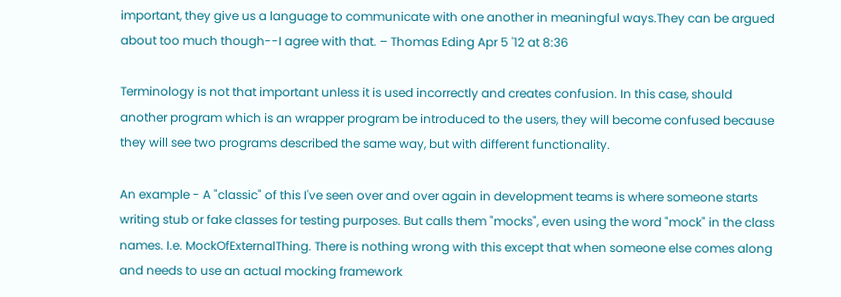important, they give us a language to communicate with one another in meaningful ways.They can be argued about too much though--I agree with that. – Thomas Eding Apr 5 '12 at 8:36

Terminology is not that important unless it is used incorrectly and creates confusion. In this case, should another program which is an wrapper program be introduced to the users, they will become confused because they will see two programs described the same way, but with different functionality.

An example - A "classic" of this I've seen over and over again in development teams is where someone starts writing stub or fake classes for testing purposes. But calls them "mocks", even using the word "mock" in the class names. I.e. MockOfExternalThing. There is nothing wrong with this except that when someone else comes along and needs to use an actual mocking framework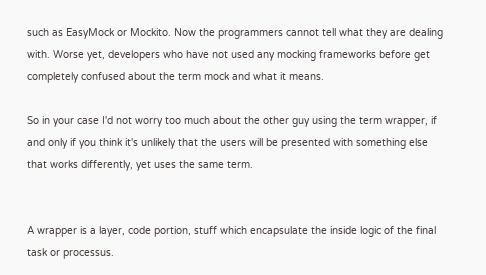such as EasyMock or Mockito. Now the programmers cannot tell what they are dealing with. Worse yet, developers who have not used any mocking frameworks before get completely confused about the term mock and what it means.

So in your case I'd not worry too much about the other guy using the term wrapper, if and only if you think it's unlikely that the users will be presented with something else that works differently, yet uses the same term.


A wrapper is a layer, code portion, stuff which encapsulate the inside logic of the final task or processus.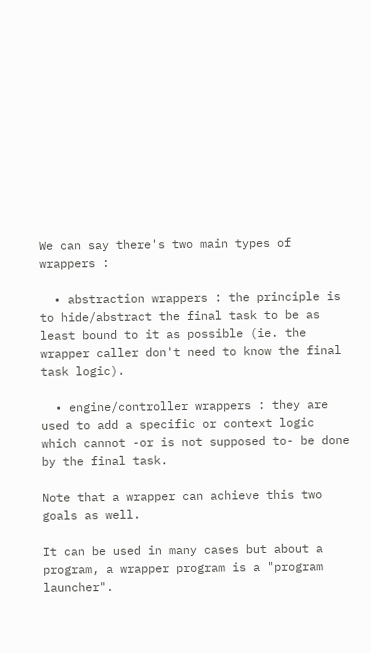We can say there's two main types of wrappers :

  • abstraction wrappers : the principle is to hide/abstract the final task to be as least bound to it as possible (ie. the wrapper caller don't need to know the final task logic).

  • engine/controller wrappers : they are used to add a specific or context logic which cannot -or is not supposed to- be done by the final task.

Note that a wrapper can achieve this two goals as well.

It can be used in many cases but about a program, a wrapper program is a "program launcher".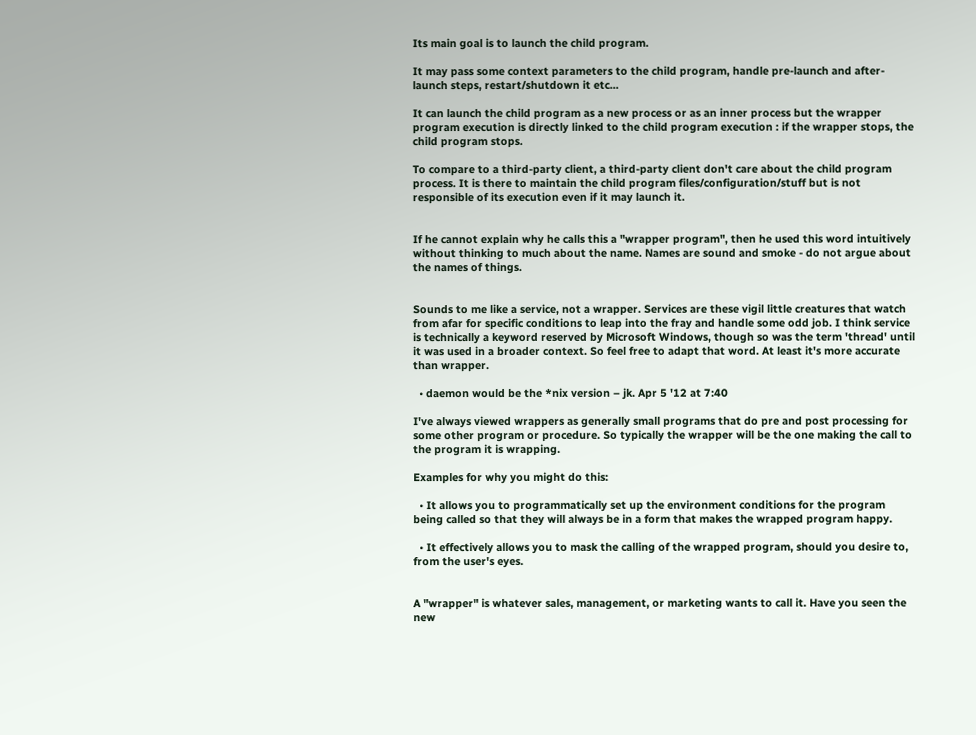Its main goal is to launch the child program.

It may pass some context parameters to the child program, handle pre-launch and after-launch steps, restart/shutdown it etc...

It can launch the child program as a new process or as an inner process but the wrapper program execution is directly linked to the child program execution : if the wrapper stops, the child program stops.

To compare to a third-party client, a third-party client don't care about the child program process. It is there to maintain the child program files/configuration/stuff but is not responsible of its execution even if it may launch it.


If he cannot explain why he calls this a "wrapper program", then he used this word intuitively without thinking to much about the name. Names are sound and smoke - do not argue about the names of things.


Sounds to me like a service, not a wrapper. Services are these vigil little creatures that watch from afar for specific conditions to leap into the fray and handle some odd job. I think service is technically a keyword reserved by Microsoft Windows, though so was the term 'thread' until it was used in a broader context. So feel free to adapt that word. At least it's more accurate than wrapper.

  • daemon would be the *nix version – jk. Apr 5 '12 at 7:40

I've always viewed wrappers as generally small programs that do pre and post processing for some other program or procedure. So typically the wrapper will be the one making the call to the program it is wrapping.

Examples for why you might do this:

  • It allows you to programmatically set up the environment conditions for the program being called so that they will always be in a form that makes the wrapped program happy.

  • It effectively allows you to mask the calling of the wrapped program, should you desire to, from the user's eyes.


A "wrapper" is whatever sales, management, or marketing wants to call it. Have you seen the new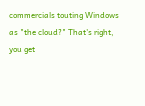commercials touting Windows as "the cloud?" That's right, you get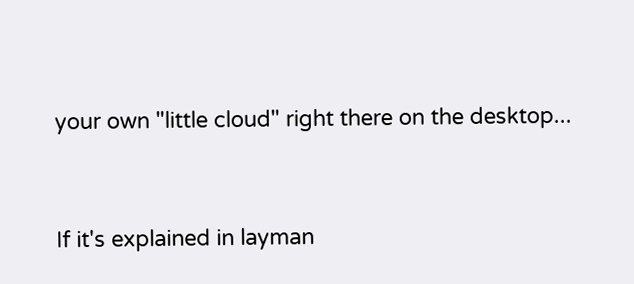your own "little cloud" right there on the desktop...


If it's explained in layman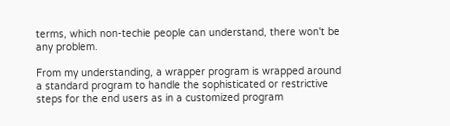terms, which non-techie people can understand, there won't be any problem.

From my understanding, a wrapper program is wrapped around a standard program to handle the sophisticated or restrictive steps for the end users as in a customized program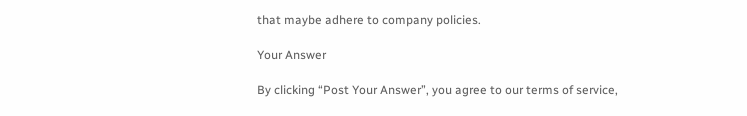that maybe adhere to company policies.

Your Answer

By clicking “Post Your Answer”, you agree to our terms of service,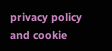privacy policy and cookie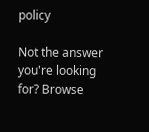policy

Not the answer you're looking for? Browse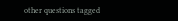other questions tagged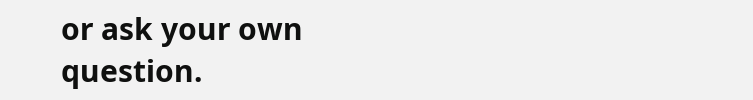or ask your own question.